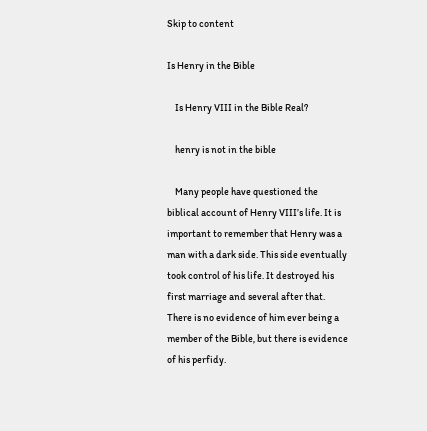Skip to content

Is Henry in the Bible

    Is Henry VIII in the Bible Real?

    henry is not in the bible

    Many people have questioned the biblical account of Henry VIII’s life. It is important to remember that Henry was a man with a dark side. This side eventually took control of his life. It destroyed his first marriage and several after that. There is no evidence of him ever being a member of the Bible, but there is evidence of his perfidy.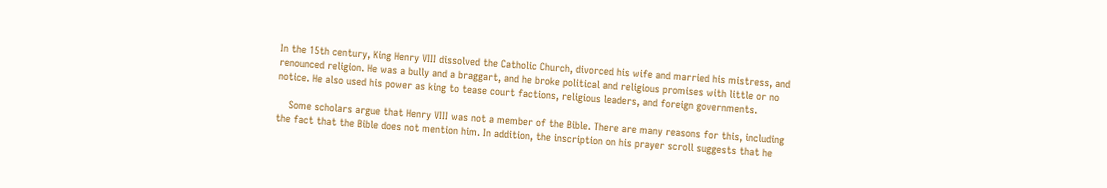In the 15th century, King Henry VIII dissolved the Catholic Church, divorced his wife and married his mistress, and renounced religion. He was a bully and a braggart, and he broke political and religious promises with little or no notice. He also used his power as king to tease court factions, religious leaders, and foreign governments.

    Some scholars argue that Henry VIII was not a member of the Bible. There are many reasons for this, including the fact that the Bible does not mention him. In addition, the inscription on his prayer scroll suggests that he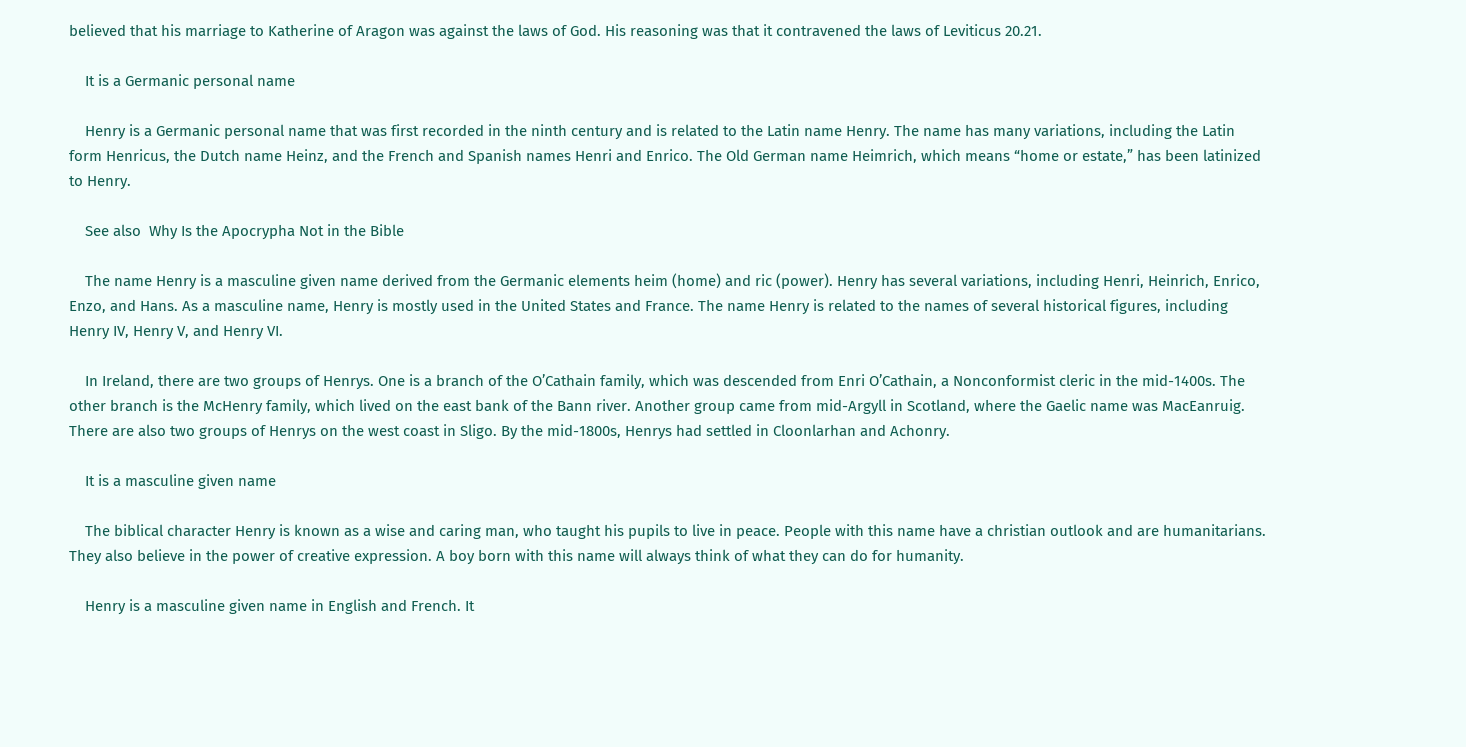believed that his marriage to Katherine of Aragon was against the laws of God. His reasoning was that it contravened the laws of Leviticus 20.21.

    It is a Germanic personal name

    Henry is a Germanic personal name that was first recorded in the ninth century and is related to the Latin name Henry. The name has many variations, including the Latin form Henricus, the Dutch name Heinz, and the French and Spanish names Henri and Enrico. The Old German name Heimrich, which means “home or estate,” has been latinized to Henry.

    See also  Why Is the Apocrypha Not in the Bible

    The name Henry is a masculine given name derived from the Germanic elements heim (home) and ric (power). Henry has several variations, including Henri, Heinrich, Enrico, Enzo, and Hans. As a masculine name, Henry is mostly used in the United States and France. The name Henry is related to the names of several historical figures, including Henry IV, Henry V, and Henry VI.

    In Ireland, there are two groups of Henrys. One is a branch of the O’Cathain family, which was descended from Enri O’Cathain, a Nonconformist cleric in the mid-1400s. The other branch is the McHenry family, which lived on the east bank of the Bann river. Another group came from mid-Argyll in Scotland, where the Gaelic name was MacEanruig. There are also two groups of Henrys on the west coast in Sligo. By the mid-1800s, Henrys had settled in Cloonlarhan and Achonry.

    It is a masculine given name

    The biblical character Henry is known as a wise and caring man, who taught his pupils to live in peace. People with this name have a christian outlook and are humanitarians. They also believe in the power of creative expression. A boy born with this name will always think of what they can do for humanity.

    Henry is a masculine given name in English and French. It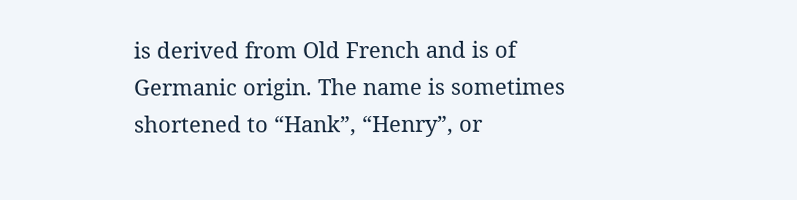is derived from Old French and is of Germanic origin. The name is sometimes shortened to “Hank”, “Henry”, or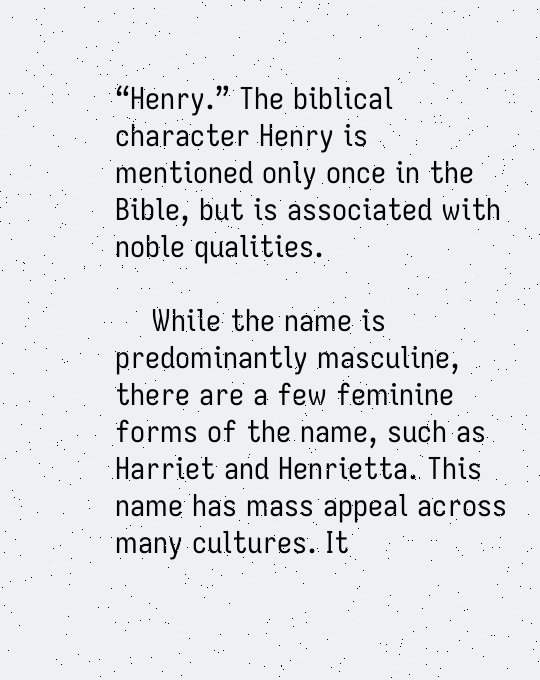“Henry.” The biblical character Henry is mentioned only once in the Bible, but is associated with noble qualities.

    While the name is predominantly masculine, there are a few feminine forms of the name, such as Harriet and Henrietta. This name has mass appeal across many cultures. It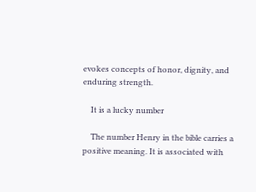evokes concepts of honor, dignity, and enduring strength.

    It is a lucky number

    The number Henry in the bible carries a positive meaning. It is associated with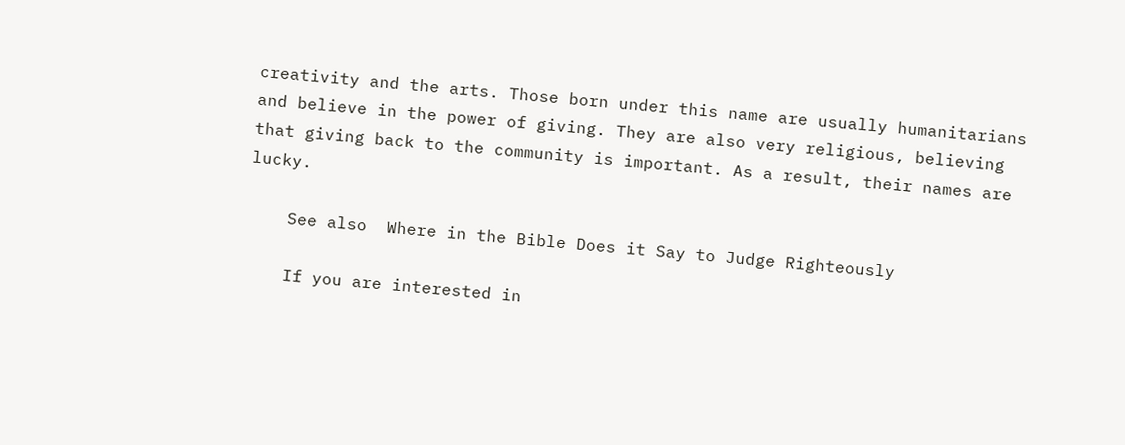creativity and the arts. Those born under this name are usually humanitarians and believe in the power of giving. They are also very religious, believing that giving back to the community is important. As a result, their names are lucky.

    See also  Where in the Bible Does it Say to Judge Righteously

    If you are interested in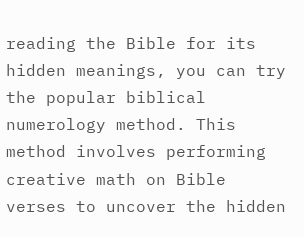reading the Bible for its hidden meanings, you can try the popular biblical numerology method. This method involves performing creative math on Bible verses to uncover the hidden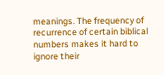meanings. The frequency of recurrence of certain biblical numbers makes it hard to ignore their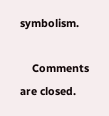symbolism.

    Comments are closed.